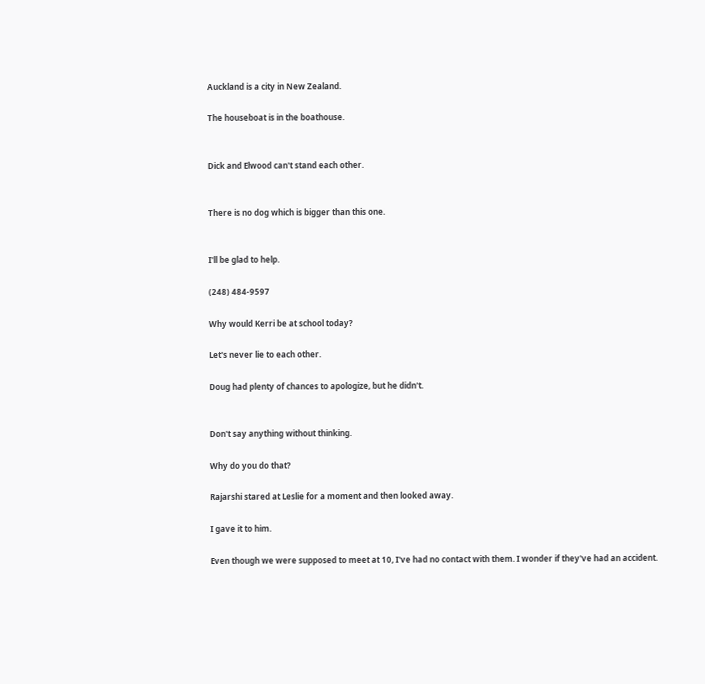Auckland is a city in New Zealand.

The houseboat is in the boathouse.


Dick and Elwood can't stand each other.


There is no dog which is bigger than this one.


I'll be glad to help.

(248) 484-9597

Why would Kerri be at school today?

Let's never lie to each other.

Doug had plenty of chances to apologize, but he didn't.


Don't say anything without thinking.

Why do you do that?

Rajarshi stared at Leslie for a moment and then looked away.

I gave it to him.

Even though we were supposed to meet at 10, I've had no contact with them. I wonder if they've had an accident.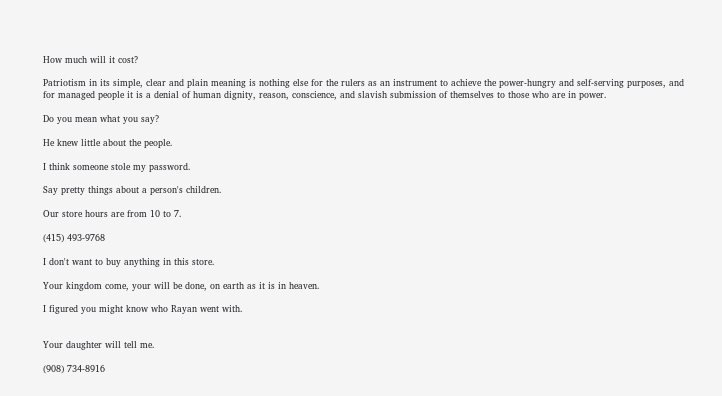How much will it cost?

Patriotism in its simple, clear and plain meaning is nothing else for the rulers as an instrument to achieve the power-hungry and self-serving purposes, and for managed people it is a denial of human dignity, reason, conscience, and slavish submission of themselves to those who are in power.

Do you mean what you say?

He knew little about the people.

I think someone stole my password.

Say pretty things about a person's children.

Our store hours are from 10 to 7.

(415) 493-9768

I don't want to buy anything in this store.

Your kingdom come, your will be done, on earth as it is in heaven.

I figured you might know who Rayan went with.


Your daughter will tell me.

(908) 734-8916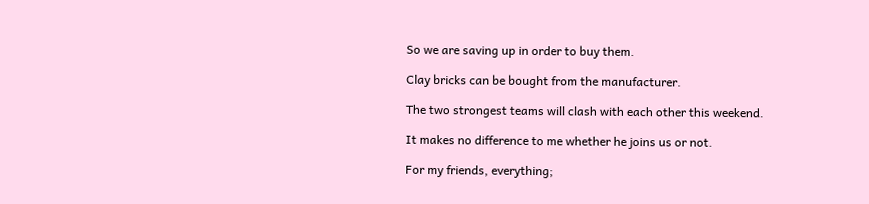So we are saving up in order to buy them.

Clay bricks can be bought from the manufacturer.

The two strongest teams will clash with each other this weekend.

It makes no difference to me whether he joins us or not.

For my friends, everything;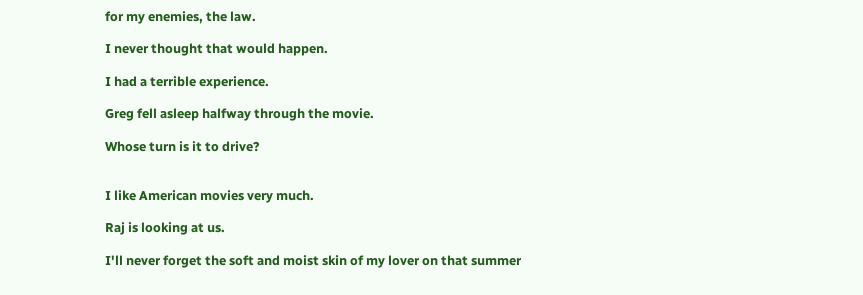for my enemies, the law.

I never thought that would happen.

I had a terrible experience.

Greg fell asleep halfway through the movie.

Whose turn is it to drive?


I like American movies very much.

Raj is looking at us.

I'll never forget the soft and moist skin of my lover on that summer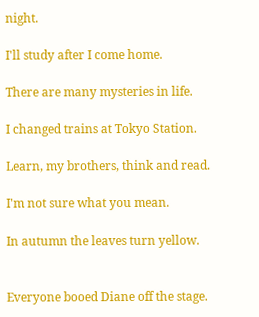night.

I'll study after I come home.

There are many mysteries in life.

I changed trains at Tokyo Station.

Learn, my brothers, think and read.

I'm not sure what you mean.

In autumn the leaves turn yellow.


Everyone booed Diane off the stage.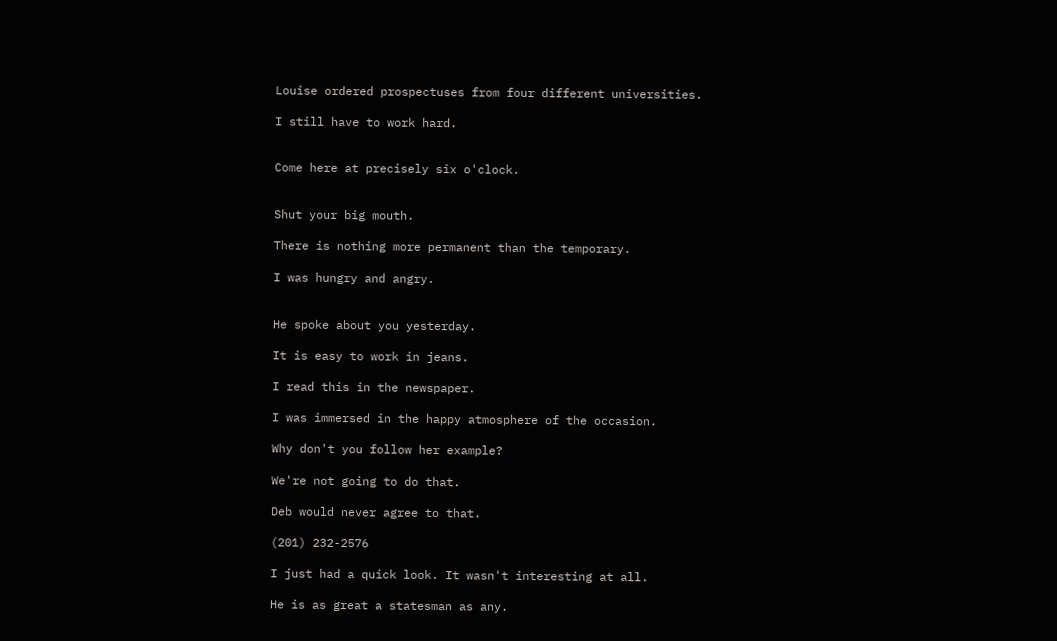Louise ordered prospectuses from four different universities.

I still have to work hard.


Come here at precisely six o'clock.


Shut your big mouth.

There is nothing more permanent than the temporary.

I was hungry and angry.


He spoke about you yesterday.

It is easy to work in jeans.

I read this in the newspaper.

I was immersed in the happy atmosphere of the occasion.

Why don't you follow her example?

We're not going to do that.

Deb would never agree to that.

(201) 232-2576

I just had a quick look. It wasn't interesting at all.

He is as great a statesman as any.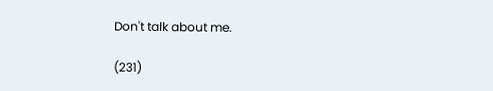Don't talk about me.

(231)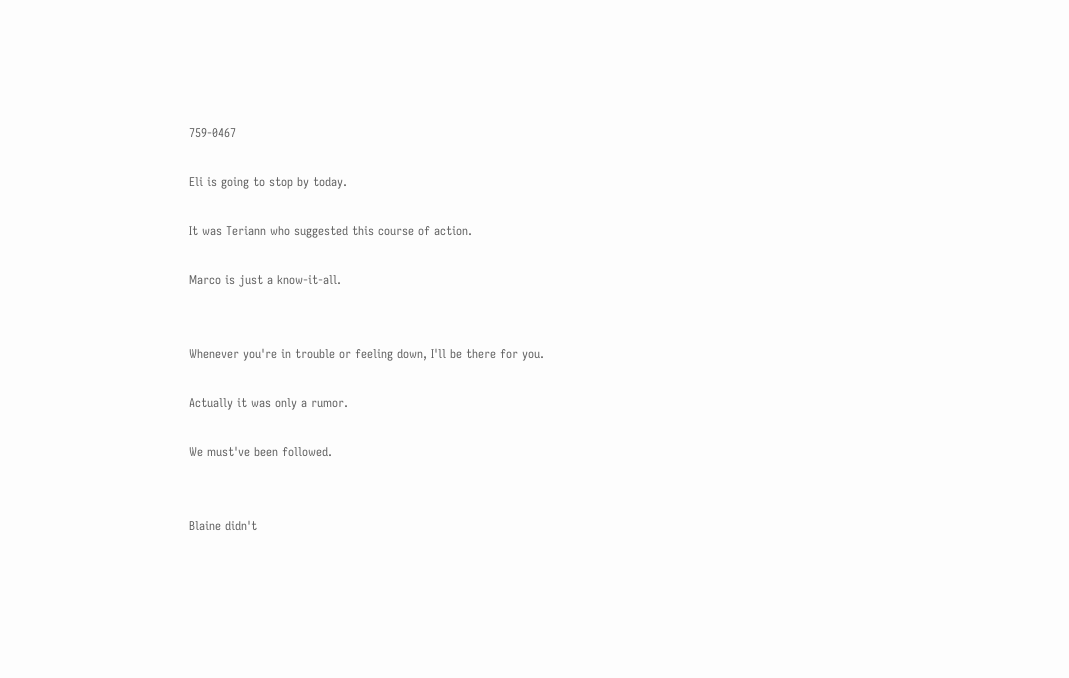759-0467

Eli is going to stop by today.

It was Teriann who suggested this course of action.

Marco is just a know-it-all.


Whenever you're in trouble or feeling down, I'll be there for you.

Actually it was only a rumor.

We must've been followed.


Blaine didn't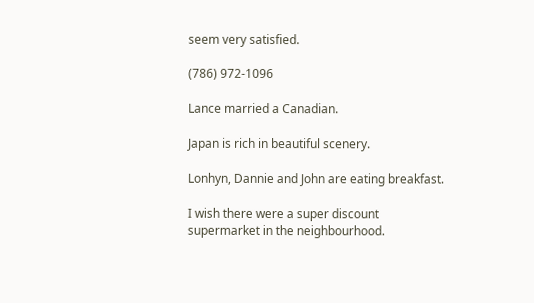seem very satisfied.

(786) 972-1096

Lance married a Canadian.

Japan is rich in beautiful scenery.

Lonhyn, Dannie and John are eating breakfast.

I wish there were a super discount supermarket in the neighbourhood.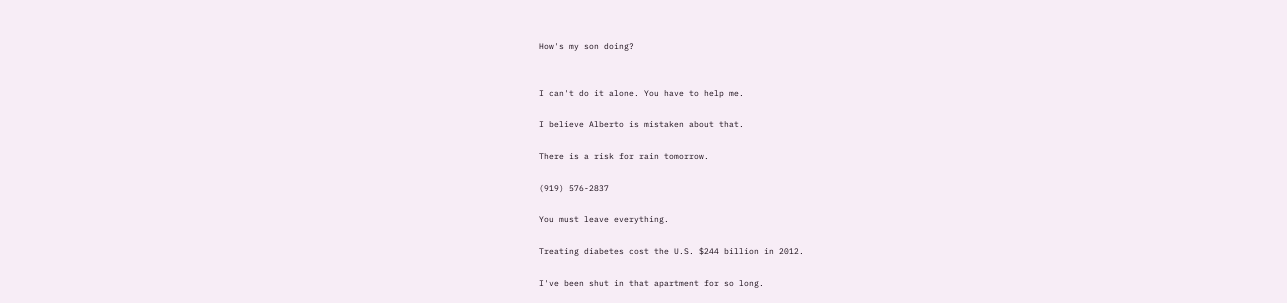How's my son doing?


I can't do it alone. You have to help me.

I believe Alberto is mistaken about that.

There is a risk for rain tomorrow.

(919) 576-2837

You must leave everything.

Treating diabetes cost the U.S. $244 billion in 2012.

I've been shut in that apartment for so long.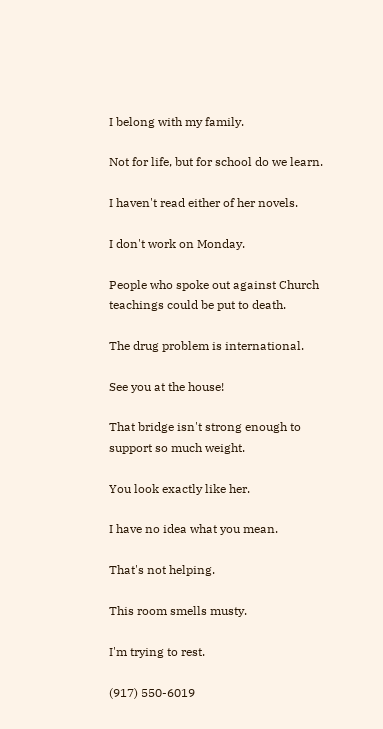I belong with my family.

Not for life, but for school do we learn.

I haven't read either of her novels.

I don't work on Monday.

People who spoke out against Church teachings could be put to death.

The drug problem is international.

See you at the house!

That bridge isn't strong enough to support so much weight.

You look exactly like her.

I have no idea what you mean.

That's not helping.

This room smells musty.

I'm trying to rest.

(917) 550-6019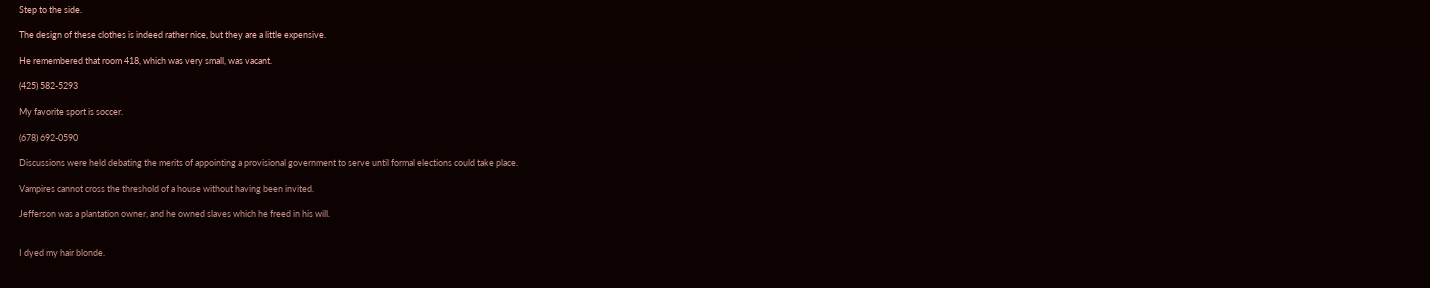Step to the side.

The design of these clothes is indeed rather nice, but they are a little expensive.

He remembered that room 418, which was very small, was vacant.

(425) 582-5293

My favorite sport is soccer.

(678) 692-0590

Discussions were held debating the merits of appointing a provisional government to serve until formal elections could take place.

Vampires cannot cross the threshold of a house without having been invited.

Jefferson was a plantation owner, and he owned slaves which he freed in his will.


I dyed my hair blonde.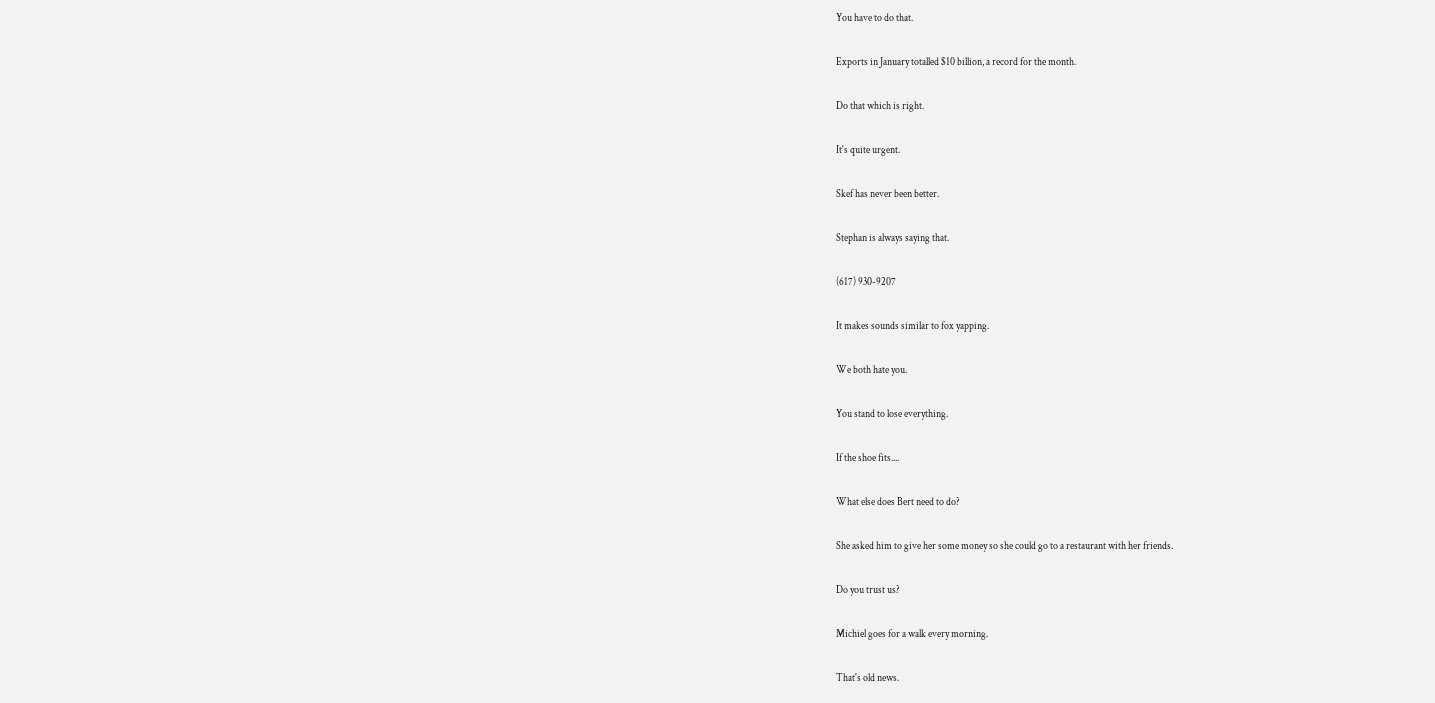You have to do that.

Exports in January totalled $10 billion, a record for the month.

Do that which is right.

It's quite urgent.

Skef has never been better.

Stephan is always saying that.

(617) 930-9207

It makes sounds similar to fox yapping.

We both hate you.

You stand to lose everything.

If the shoe fits....

What else does Bert need to do?

She asked him to give her some money so she could go to a restaurant with her friends.

Do you trust us?

Michiel goes for a walk every morning.

That's old news.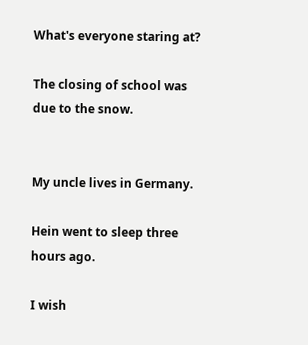What's everyone staring at?

The closing of school was due to the snow.


My uncle lives in Germany.

Hein went to sleep three hours ago.

I wish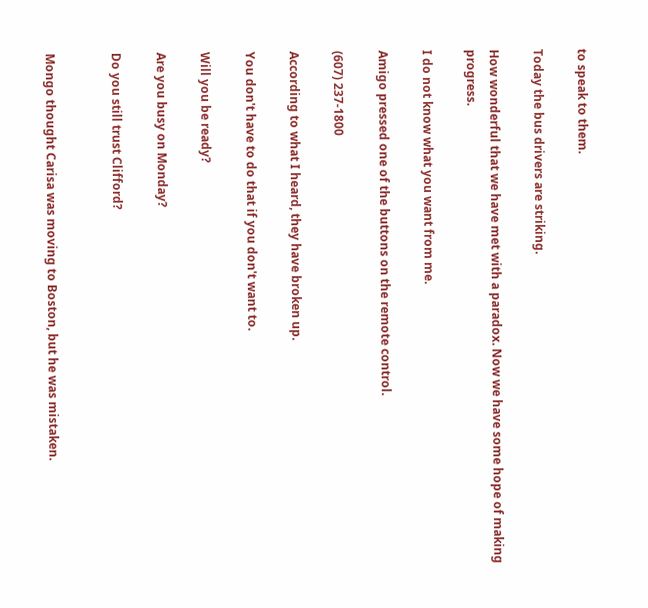to speak to them.

Today the bus drivers are striking.

How wonderful that we have met with a paradox. Now we have some hope of making progress.

I do not know what you want from me.

Amigo pressed one of the buttons on the remote control.

(607) 237-1800

According to what I heard, they have broken up.

You don't have to do that if you don't want to.

Will you be ready?

Are you busy on Monday?

Do you still trust Clifford?


Mongo thought Carisa was moving to Boston, but he was mistaken.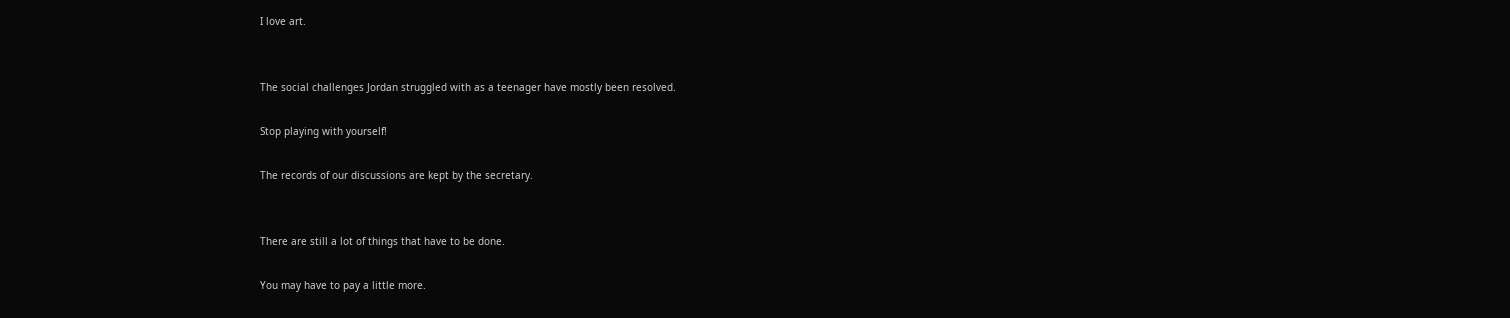I love art.


The social challenges Jordan struggled with as a teenager have mostly been resolved.

Stop playing with yourself!

The records of our discussions are kept by the secretary.


There are still a lot of things that have to be done.

You may have to pay a little more.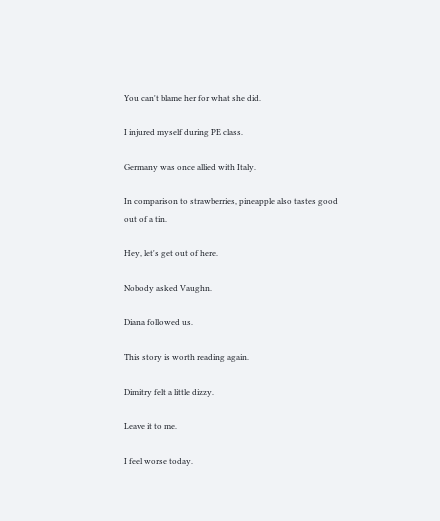You can't blame her for what she did.

I injured myself during PE class.

Germany was once allied with Italy.

In comparison to strawberries, pineapple also tastes good out of a tin.

Hey, let's get out of here.

Nobody asked Vaughn.

Diana followed us.

This story is worth reading again.

Dimitry felt a little dizzy.

Leave it to me.

I feel worse today.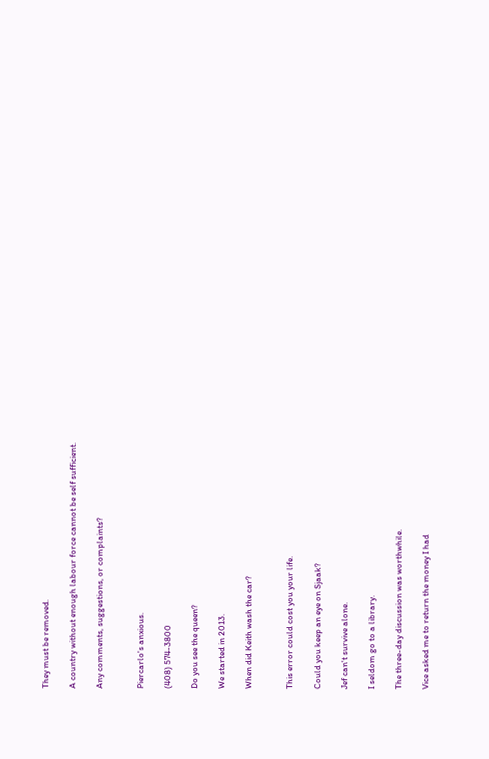They must be removed.

A country without enough labour force cannot be self sufficient.

Any comments, suggestions, or complaints?


Piercarlo's anxious.

(408) 574-3800

Do you see the queen?

We started in 2013.

When did Keith wash the car?


This error could cost you your life.

Could you keep an eye on Sjaak?

Jef can't survive alone.

I seldom go to a library.

The three-day discussion was worthwhile.

Vice asked me to return the money I had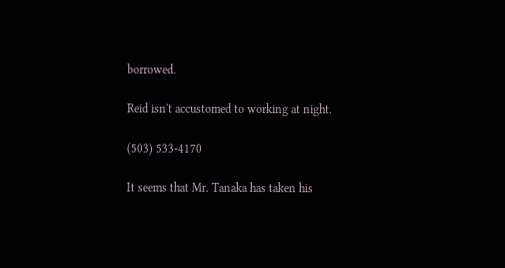borrowed.

Reid isn't accustomed to working at night.

(503) 533-4170

It seems that Mr. Tanaka has taken his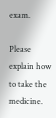exam.

Please explain how to take the medicine.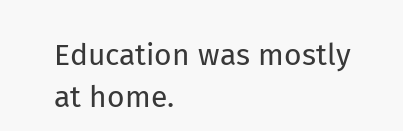Education was mostly at home.